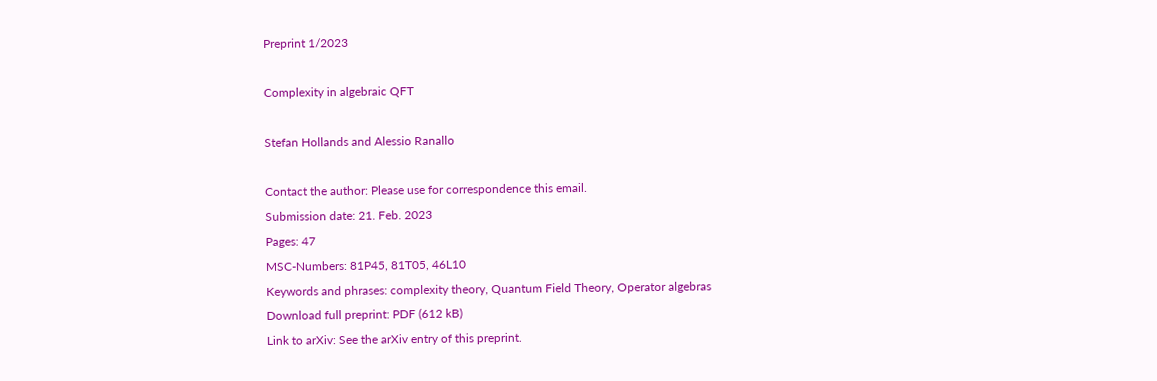Preprint 1/2023

Complexity in algebraic QFT

Stefan Hollands and Alessio Ranallo

Contact the author: Please use for correspondence this email.
Submission date: 21. Feb. 2023
Pages: 47
MSC-Numbers: 81P45, 81T05, 46L10
Keywords and phrases: complexity theory, Quantum Field Theory, Operator algebras
Download full preprint: PDF (612 kB)
Link to arXiv: See the arXiv entry of this preprint.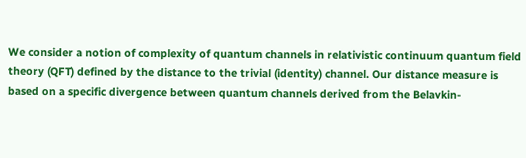We consider a notion of complexity of quantum channels in relativistic continuum quantum field theory (QFT) defined by the distance to the trivial (identity) channel. Our distance measure is based on a specific divergence between quantum channels derived from the Belavkin-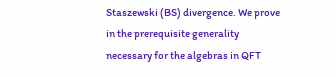Staszewski (BS) divergence. We prove in the prerequisite generality necessary for the algebras in QFT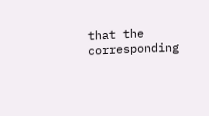that the corresponding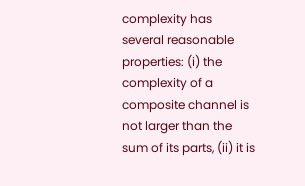complexity has several reasonable properties: (i) the complexity of a composite channel is not larger than the sum of its parts, (ii) it is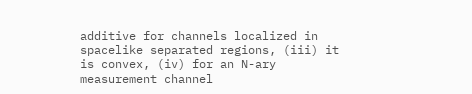additive for channels localized in spacelike separated regions, (iii) it is convex, (iv) for an N-ary measurement channel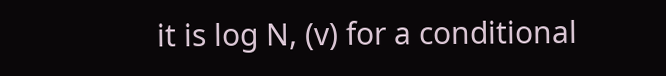it is log N, (v) for a conditional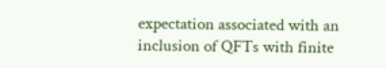expectation associated with an inclusion of QFTs with finite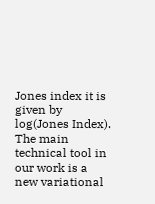Jones index it is given by log(Jones Index). The main technical tool in our work is a new variational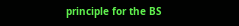principle for the BS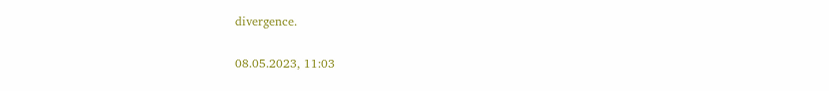divergence.

08.05.2023, 11:03